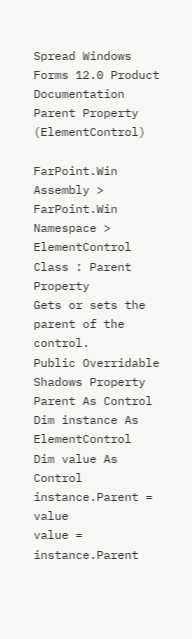Spread Windows Forms 12.0 Product Documentation
Parent Property (ElementControl)

FarPoint.Win Assembly > FarPoint.Win Namespace > ElementControl Class : Parent Property
Gets or sets the parent of the control.
Public Overridable Shadows Property Parent As Control
Dim instance As ElementControl
Dim value As Control
instance.Parent = value
value = instance.Parent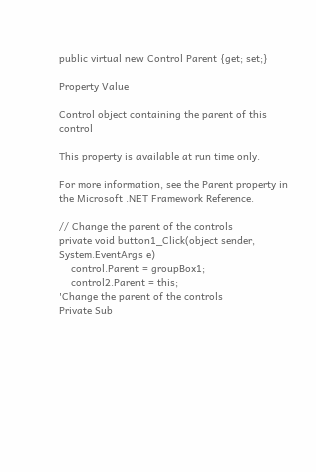public virtual new Control Parent {get; set;}

Property Value

Control object containing the parent of this control

This property is available at run time only.

For more information, see the Parent property in the Microsoft .NET Framework Reference.

// Change the parent of the controls
private void button1_Click(object sender, System.EventArgs e)
    control.Parent = groupBox1;
    control2.Parent = this;
'Change the parent of the controls
Private Sub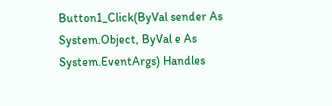Button1_Click(ByVal sender As System.Object, ByVal e As System.EventArgs) Handles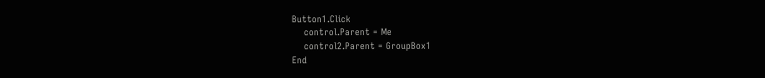Button1.Click
    control.Parent = Me
    control2.Parent = GroupBox1
End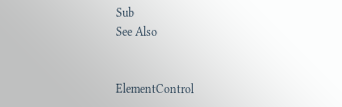Sub
See Also


ElementControl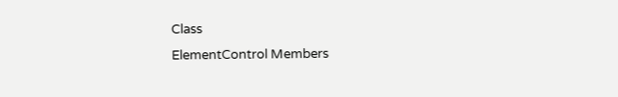Class
ElementControl Members